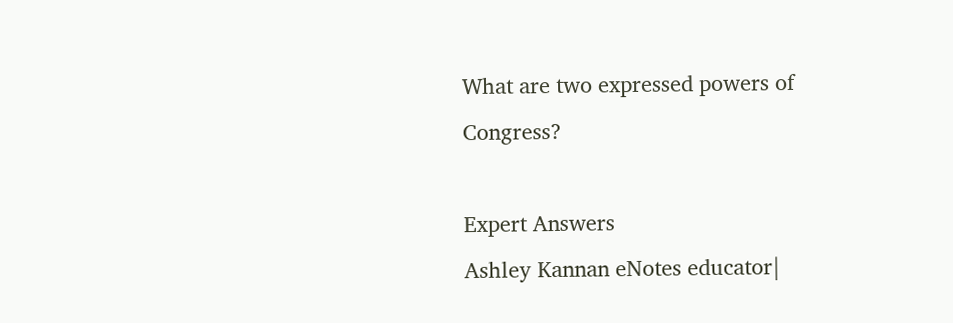What are two expressed powers of Congress?

Expert Answers
Ashley Kannan eNotes educator|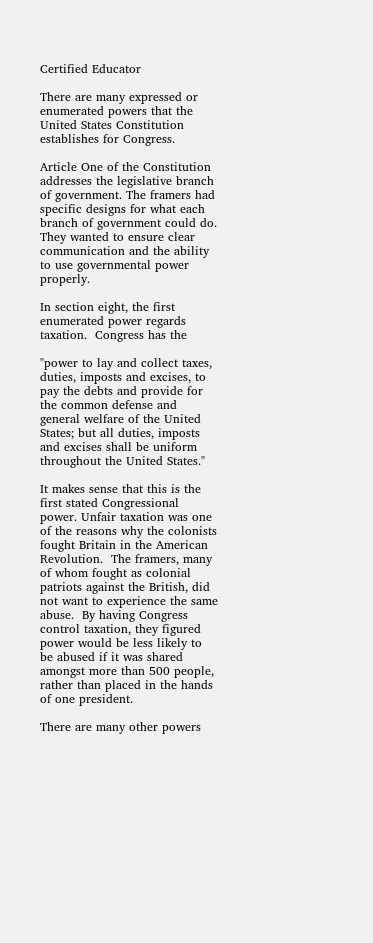Certified Educator

There are many expressed or enumerated powers that the United States Constitution establishes for Congress.

Article One of the Constitution addresses the legislative branch of government. The framers had specific designs for what each branch of government could do.  They wanted to ensure clear communication and the ability to use governmental power properly.

In section eight, the first enumerated power regards taxation.  Congress has the

"power to lay and collect taxes, duties, imposts and excises, to pay the debts and provide for the common defense and general welfare of the United States; but all duties, imposts and excises shall be uniform throughout the United States."

It makes sense that this is the first stated Congressional power. Unfair taxation was one of the reasons why the colonists fought Britain in the American Revolution.  The framers, many of whom fought as colonial patriots against the British, did not want to experience the same abuse.  By having Congress control taxation, they figured power would be less likely to be abused if it was shared amongst more than 500 people, rather than placed in the hands of one president.

There are many other powers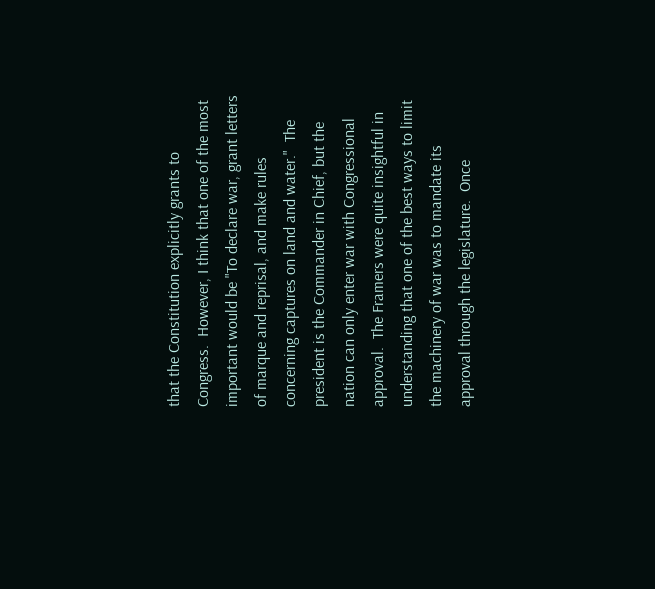that the Constitution explicitly grants to Congress.  However, I think that one of the most important would be "To declare war, grant letters of marque and reprisal, and make rules concerning captures on land and water."  The president is the Commander in Chief, but the nation can only enter war with Congressional approval.  The Framers were quite insightful in understanding that one of the best ways to limit the machinery of war was to mandate its approval through the legislature.  Once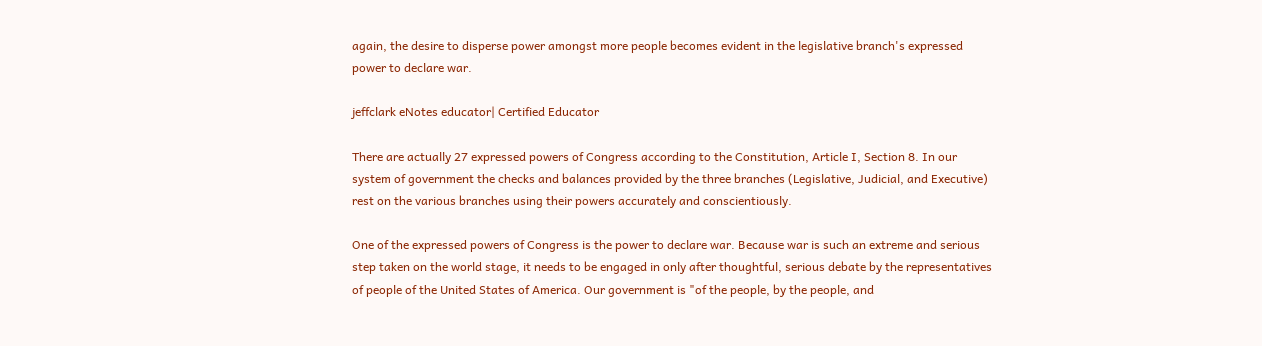again, the desire to disperse power amongst more people becomes evident in the legislative branch's expressed power to declare war.

jeffclark eNotes educator| Certified Educator

There are actually 27 expressed powers of Congress according to the Constitution, Article I, Section 8. In our system of government the checks and balances provided by the three branches (Legislative, Judicial, and Executive) rest on the various branches using their powers accurately and conscientiously.

One of the expressed powers of Congress is the power to declare war. Because war is such an extreme and serious step taken on the world stage, it needs to be engaged in only after thoughtful, serious debate by the representatives of people of the United States of America. Our government is "of the people, by the people, and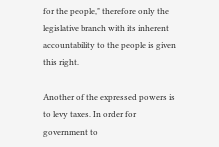for the people," therefore only the legislative branch with its inherent accountability to the people is given this right.

Another of the expressed powers is to levy taxes. In order for government to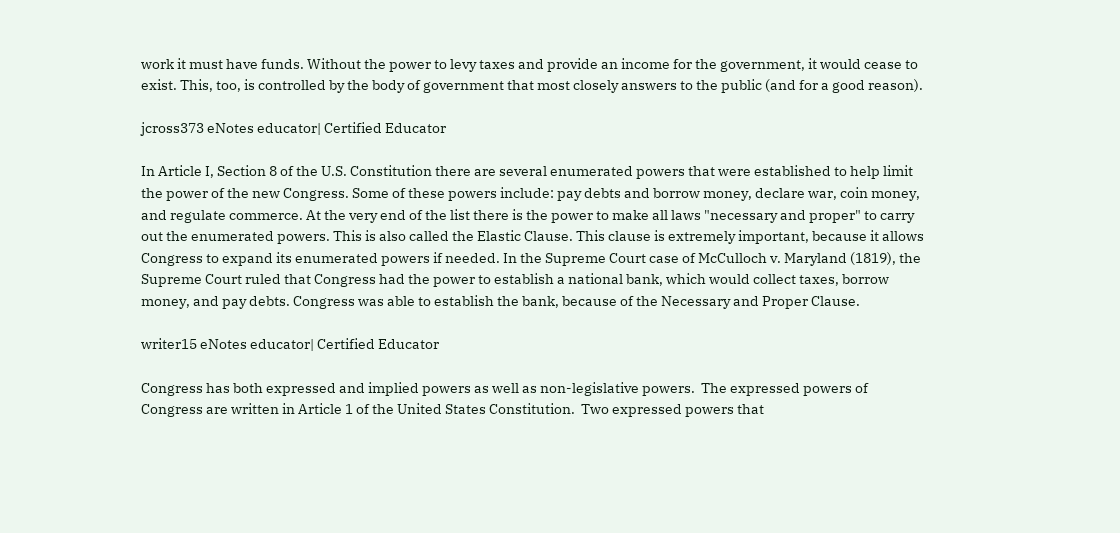work it must have funds. Without the power to levy taxes and provide an income for the government, it would cease to exist. This, too, is controlled by the body of government that most closely answers to the public (and for a good reason).

jcross373 eNotes educator| Certified Educator

In Article I, Section 8 of the U.S. Constitution there are several enumerated powers that were established to help limit the power of the new Congress. Some of these powers include: pay debts and borrow money, declare war, coin money, and regulate commerce. At the very end of the list there is the power to make all laws "necessary and proper" to carry out the enumerated powers. This is also called the Elastic Clause. This clause is extremely important, because it allows Congress to expand its enumerated powers if needed. In the Supreme Court case of McCulloch v. Maryland (1819), the Supreme Court ruled that Congress had the power to establish a national bank, which would collect taxes, borrow money, and pay debts. Congress was able to establish the bank, because of the Necessary and Proper Clause.

writer15 eNotes educator| Certified Educator

Congress has both expressed and implied powers as well as non-legislative powers.  The expressed powers of Congress are written in Article 1 of the United States Constitution.  Two expressed powers that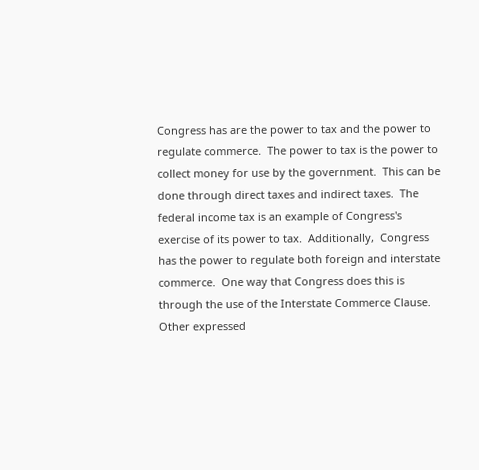Congress has are the power to tax and the power to regulate commerce.  The power to tax is the power to collect money for use by the government.  This can be done through direct taxes and indirect taxes.  The federal income tax is an example of Congress's exercise of its power to tax.  Additionally,  Congress has the power to regulate both foreign and interstate commerce.  One way that Congress does this is through the use of the Interstate Commerce Clause.  Other expressed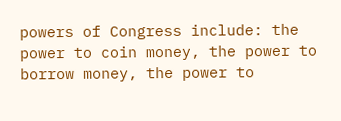powers of Congress include: the power to coin money, the power to borrow money, the power to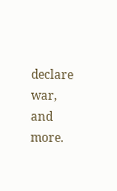declare war, and more.